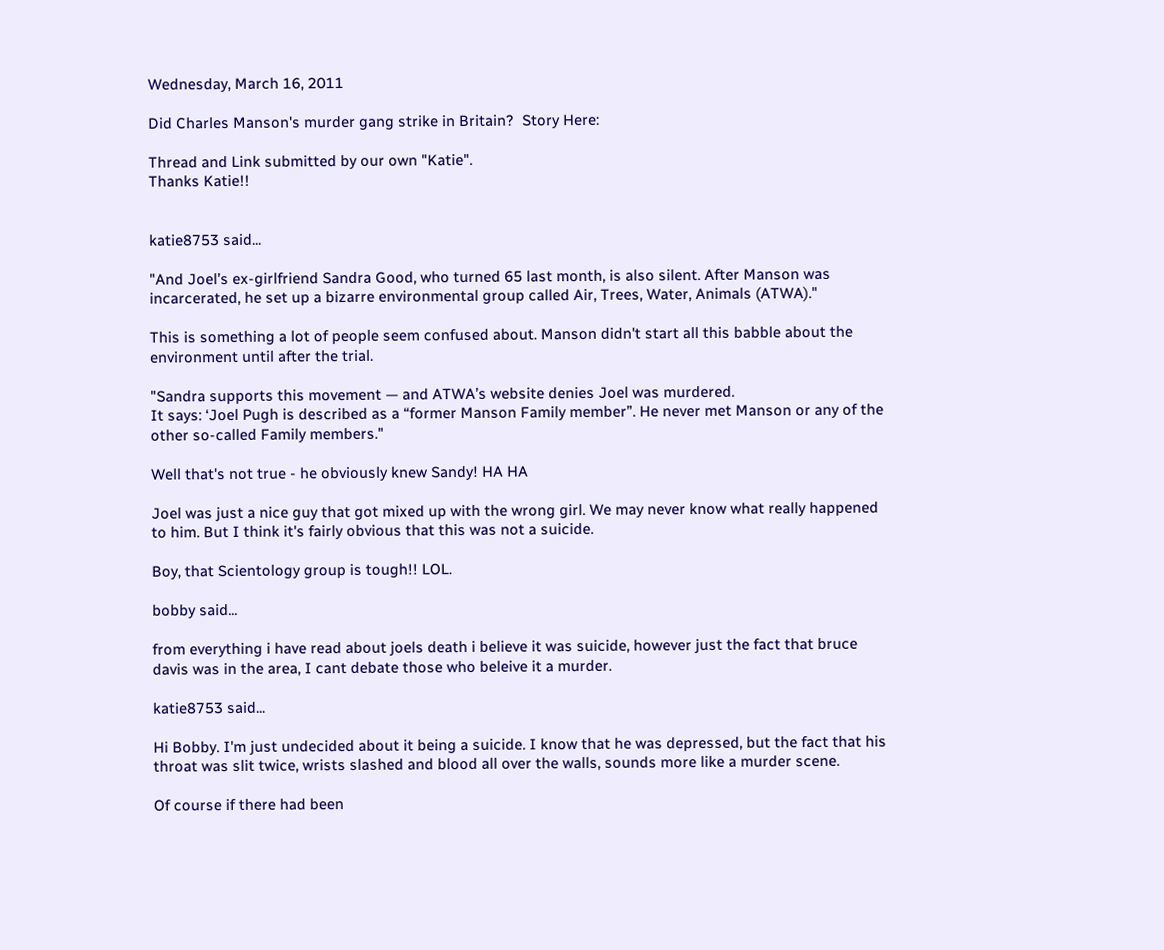Wednesday, March 16, 2011

Did Charles Manson's murder gang strike in Britain?  Story Here:

Thread and Link submitted by our own "Katie".
Thanks Katie!!


katie8753 said...

"And Joel’s ex-girlfriend Sandra Good, who turned 65 last month, is also silent. After Manson was incarcerated, he set up a bizarre environmental group called Air, Trees, Water, Animals (ATWA)."

This is something a lot of people seem confused about. Manson didn't start all this babble about the environment until after the trial.

"Sandra supports this movement — and ATWA’s website denies Joel was murdered.
It says: ‘Joel Pugh is described as a “former Manson Family member”. He never met Manson or any of the other so-called Family members."

Well that's not true - he obviously knew Sandy! HA HA

Joel was just a nice guy that got mixed up with the wrong girl. We may never know what really happened to him. But I think it's fairly obvious that this was not a suicide.

Boy, that Scientology group is tough!! LOL.

bobby said...

from everything i have read about joels death i believe it was suicide, however just the fact that bruce davis was in the area, I cant debate those who beleive it a murder.

katie8753 said...

Hi Bobby. I'm just undecided about it being a suicide. I know that he was depressed, but the fact that his throat was slit twice, wrists slashed and blood all over the walls, sounds more like a murder scene.

Of course if there had been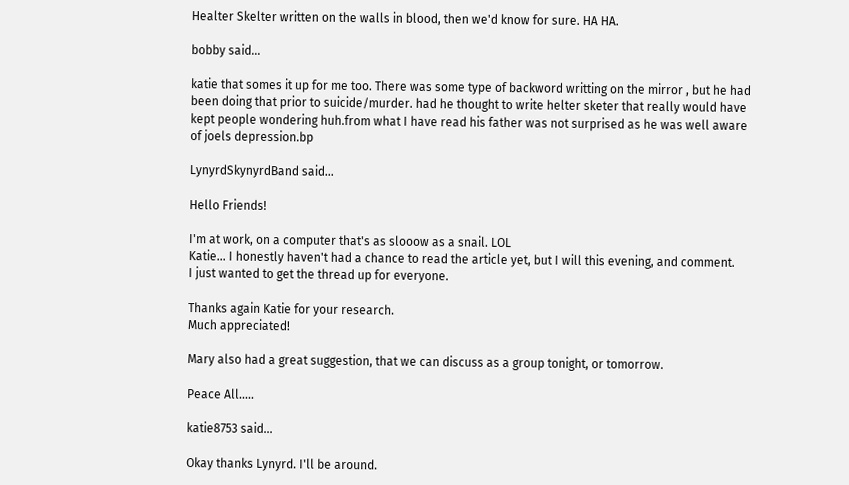Healter Skelter written on the walls in blood, then we'd know for sure. HA HA.

bobby said...

katie that somes it up for me too. There was some type of backword writting on the mirror , but he had been doing that prior to suicide/murder. had he thought to write helter sketer that really would have kept people wondering huh.from what I have read his father was not surprised as he was well aware of joels depression.bp

LynyrdSkynyrdBand said...

Hello Friends!

I'm at work, on a computer that's as slooow as a snail. LOL
Katie... I honestly haven't had a chance to read the article yet, but I will this evening, and comment.
I just wanted to get the thread up for everyone.

Thanks again Katie for your research.
Much appreciated!

Mary also had a great suggestion, that we can discuss as a group tonight, or tomorrow.

Peace All.....

katie8753 said...

Okay thanks Lynyrd. I'll be around.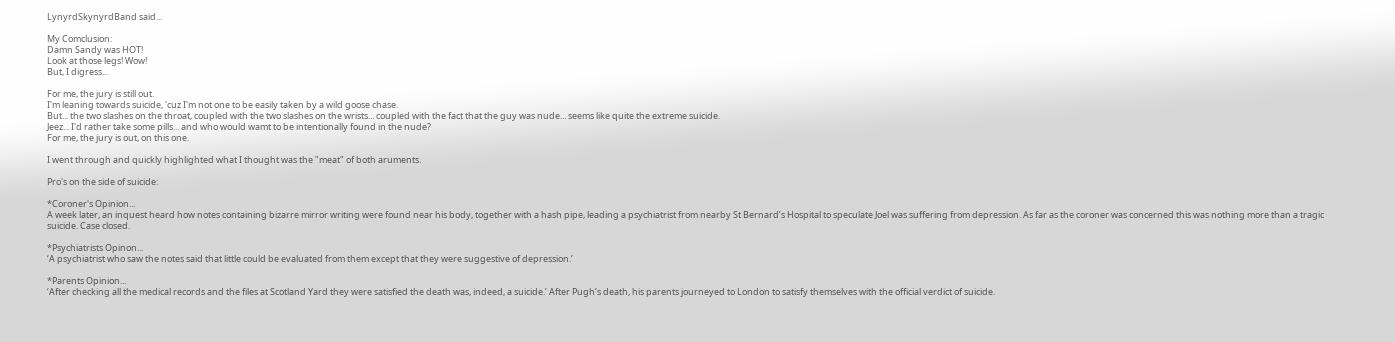LynyrdSkynyrdBand said...

My Comclusion:
Damn Sandy was HOT!
Look at those legs! Wow!
But, I digress...

For me, the jury is still out.
I'm leaning towards suicide, 'cuz I'm not one to be easily taken by a wild goose chase.
But... the two slashes on the throat, coupled with the two slashes on the wrists... coupled with the fact that the guy was nude... seems like quite the extreme suicide.
Jeez... I'd rather take some pills... and who would wamt to be intentionally found in the nude?
For me, the jury is out, on this one.

I went through and quickly highlighted what I thought was the "meat" of both aruments.

Pro's on the side of suicide:

*Coroner's Opinion...
A week later, an inquest heard how notes containing bizarre mirror writing were found near his body, together with a hash pipe, leading a psychiatrist from nearby St Bernard’s Hospital to speculate Joel was suffering from depression. As far as the coroner was concerned this was nothing more than a tragic suicide. Case closed.

*Psychiatrists Opinon...
‘A psychiatrist who saw the notes said that little could be evaluated from them except that they were suggestive of depression.’

*Parents Opinion...
‘After checking all the medical records and the files at Scotland Yard they were satisfied the death was, indeed, a suicide.’ After Pugh’s death, his parents journeyed to London to satisfy themselves with the official verdict of suicide.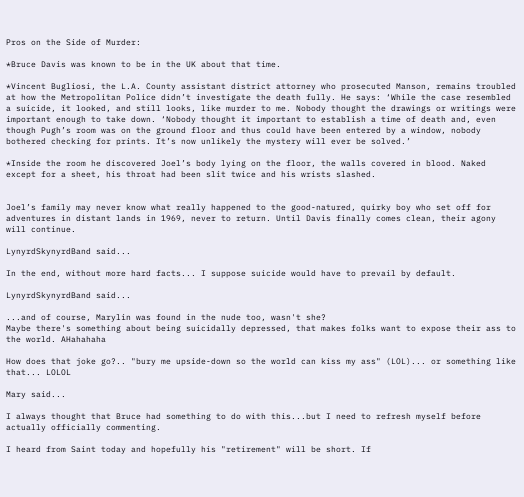Pros on the Side of Murder:

*Bruce Davis was known to be in the UK about that time.

*Vincent Bugliosi, the L.A. County assistant district attorney who prosecuted Manson, remains troubled at how the Metropolitan Police didn’t investigate the death fully. He says: ‘While the case resembled a suicide, it looked, and still looks, like murder to me. Nobody thought the drawings or writings were important enough to take down. ‘Nobody thought it important to establish a time of death and, even though Pugh’s room was on the ground floor and thus could have been entered by a window, nobody bothered checking for prints. It’s now unlikely the mystery will ever be solved.’

*Inside the room he discovered Joel’s body lying on the floor, the walls covered in blood. Naked except for a sheet, his throat had been slit twice and his wrists slashed.


Joel’s family may never know what really happened to the good-natured, quirky boy who set off for adventures in distant lands in 1969, never to return. Until Davis finally comes clean, their agony will continue.

LynyrdSkynyrdBand said...

In the end, without more hard facts... I suppose suicide would have to prevail by default.

LynyrdSkynyrdBand said...

...and of course, Marylin was found in the nude too, wasn't she?
Maybe there's something about being suicidally depressed, that makes folks want to expose their ass to the world. AHahahaha

How does that joke go?.. "bury me upside-down so the world can kiss my ass" (LOL)... or something like that... LOLOL

Mary said...

I always thought that Bruce had something to do with this...but I need to refresh myself before actually officially commenting.

I heard from Saint today and hopefully his "retirement" will be short. If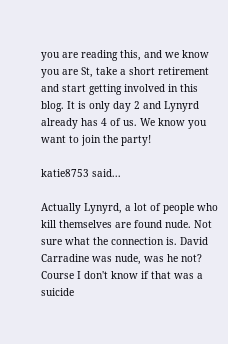you are reading this, and we know you are St, take a short retirement and start getting involved in this blog. It is only day 2 and Lynyrd already has 4 of us. We know you want to join the party!

katie8753 said...

Actually Lynyrd, a lot of people who kill themselves are found nude. Not sure what the connection is. David Carradine was nude, was he not? Course I don't know if that was a suicide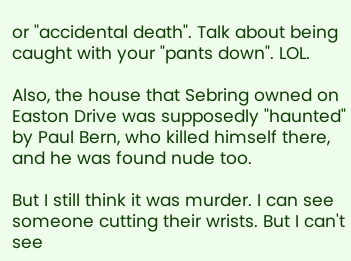or "accidental death". Talk about being caught with your "pants down". LOL.

Also, the house that Sebring owned on Easton Drive was supposedly "haunted" by Paul Bern, who killed himself there, and he was found nude too.

But I still think it was murder. I can see someone cutting their wrists. But I can't see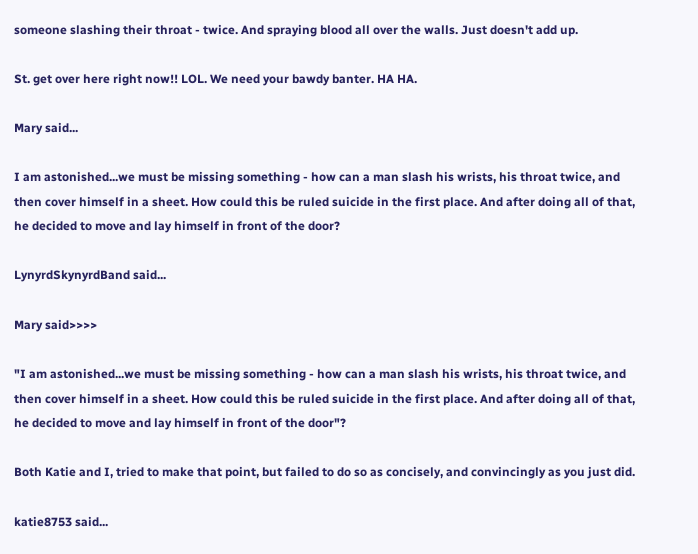someone slashing their throat - twice. And spraying blood all over the walls. Just doesn't add up.

St. get over here right now!! LOL. We need your bawdy banter. HA HA.

Mary said...

I am astonished...we must be missing something - how can a man slash his wrists, his throat twice, and then cover himself in a sheet. How could this be ruled suicide in the first place. And after doing all of that, he decided to move and lay himself in front of the door?

LynyrdSkynyrdBand said...

Mary said>>>>

"I am astonished...we must be missing something - how can a man slash his wrists, his throat twice, and then cover himself in a sheet. How could this be ruled suicide in the first place. And after doing all of that, he decided to move and lay himself in front of the door"?

Both Katie and I, tried to make that point, but failed to do so as concisely, and convincingly as you just did.

katie8753 said...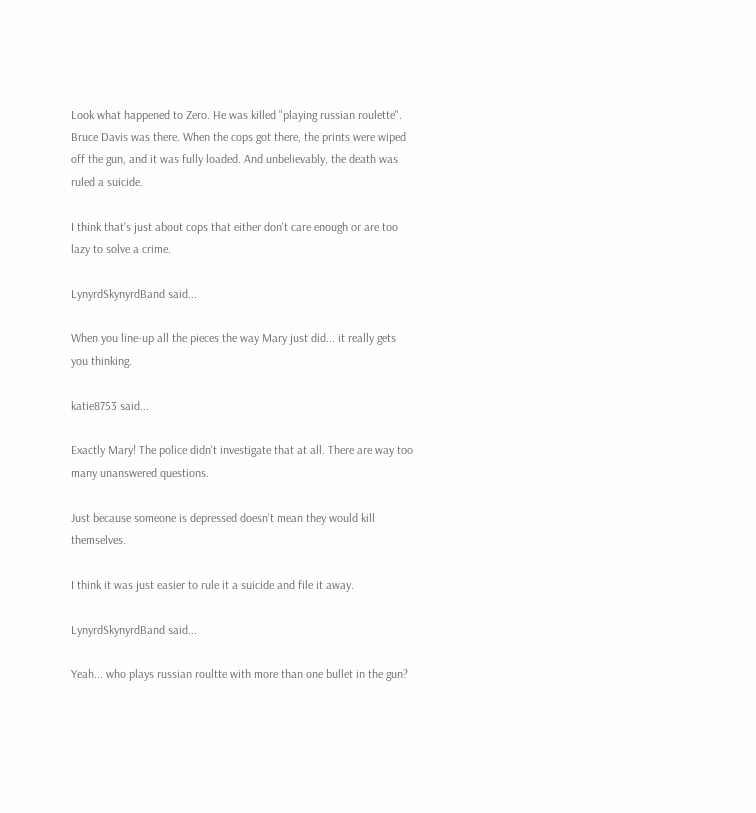Look what happened to Zero. He was killed "playing russian roulette". Bruce Davis was there. When the cops got there, the prints were wiped off the gun, and it was fully loaded. And unbelievably, the death was ruled a suicide.

I think that's just about cops that either don't care enough or are too lazy to solve a crime.

LynyrdSkynyrdBand said...

When you line-up all the pieces the way Mary just did... it really gets you thinking.

katie8753 said...

Exactly Mary! The police didn't investigate that at all. There are way too many unanswered questions.

Just because someone is depressed doesn't mean they would kill themselves.

I think it was just easier to rule it a suicide and file it away.

LynyrdSkynyrdBand said...

Yeah... who plays russian roultte with more than one bullet in the gun?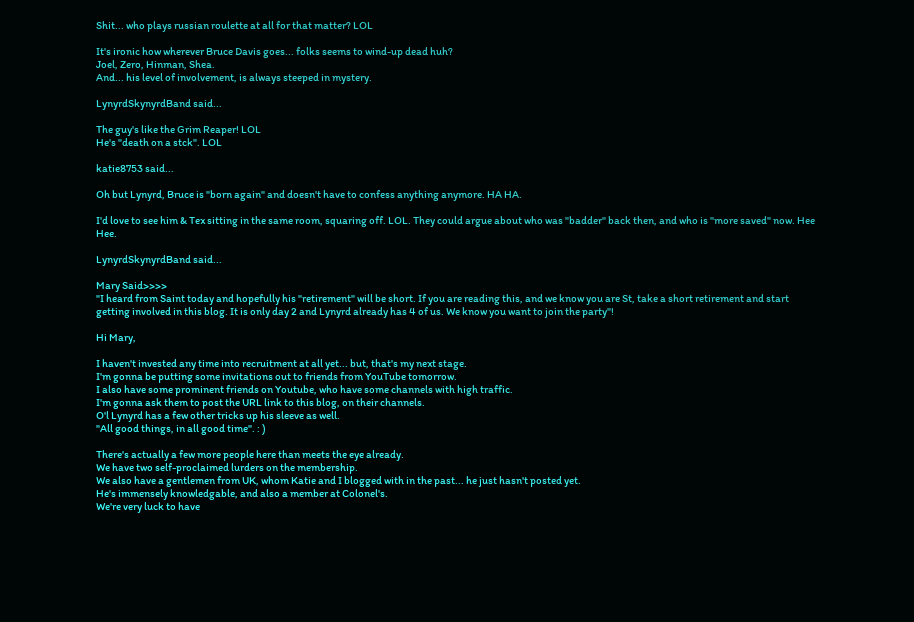Shit... who plays russian roulette at all for that matter? LOL

It's ironic how wherever Bruce Davis goes... folks seems to wind-up dead huh?
Joel, Zero, Hinman, Shea.
And... his level of involvement, is always steeped in mystery.

LynyrdSkynyrdBand said...

The guy's like the Grim Reaper! LOL
He's "death on a stck". LOL

katie8753 said...

Oh but Lynyrd, Bruce is "born again" and doesn't have to confess anything anymore. HA HA.

I'd love to see him & Tex sitting in the same room, squaring off. LOL. They could argue about who was "badder" back then, and who is "more saved" now. Hee Hee.

LynyrdSkynyrdBand said...

Mary Said>>>>
"I heard from Saint today and hopefully his "retirement" will be short. If you are reading this, and we know you are St, take a short retirement and start getting involved in this blog. It is only day 2 and Lynyrd already has 4 of us. We know you want to join the party"!

Hi Mary,

I haven't invested any time into recruitment at all yet... but, that's my next stage.
I'm gonna be putting some invitations out to friends from YouTube tomorrow.
I also have some prominent friends on Youtube, who have some channels with high traffic.
I'm gonna ask them to post the URL link to this blog, on their channels.
O'l Lynyrd has a few other tricks up his sleeve as well.
"All good things, in all good time". : )

There's actually a few more people here than meets the eye already.
We have two self-proclaimed lurders on the membership.
We also have a gentlemen from UK, whom Katie and I blogged with in the past... he just hasn't posted yet.
He's immensely knowledgable, and also a member at Colonel's.
We're very luck to have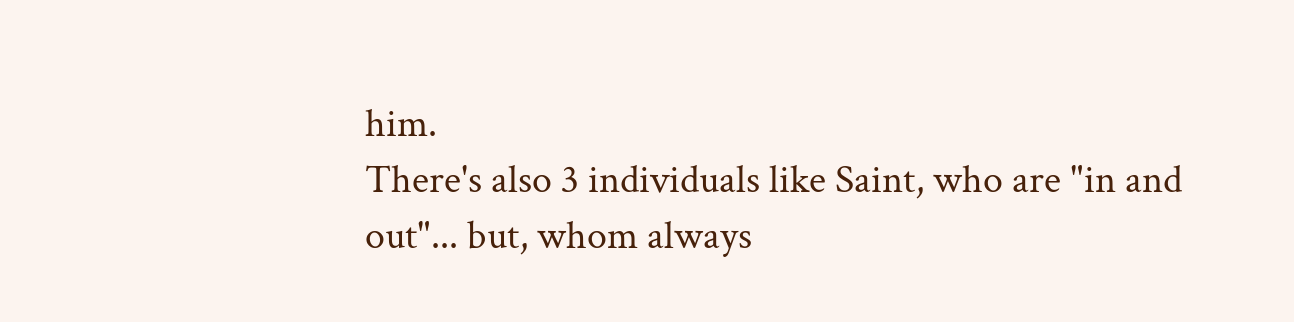him.
There's also 3 individuals like Saint, who are "in and out"... but, whom always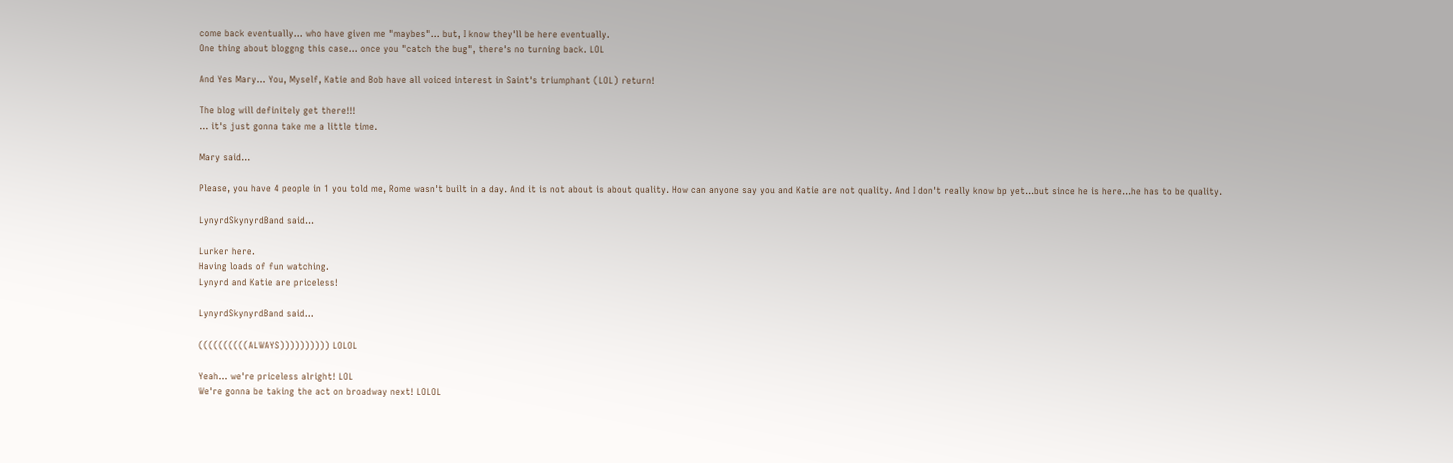come back eventually... who have given me "maybes"... but, I know they'll be here eventually.
One thing about bloggng this case... once you "catch the bug", there's no turning back. LOL

And Yes Mary... You, Myself, Katie and Bob have all voiced interest in Saint's triumphant (LOL) return!

The blog will definitely get there!!!
... it's just gonna take me a little time.

Mary said...

Please, you have 4 people in 1 you told me, Rome wasn't built in a day. And it is not about is about quality. How can anyone say you and Katie are not quality. And I don't really know bp yet...but since he is here...he has to be quality.

LynyrdSkynyrdBand said...

Lurker here.
Having loads of fun watching.
Lynyrd and Katie are priceless!

LynyrdSkynyrdBand said...

((((((((((ALWAYS)))))))))) LOLOL

Yeah... we're priceless alright! LOL
We're gonna be taking the act on broadway next! LOLOL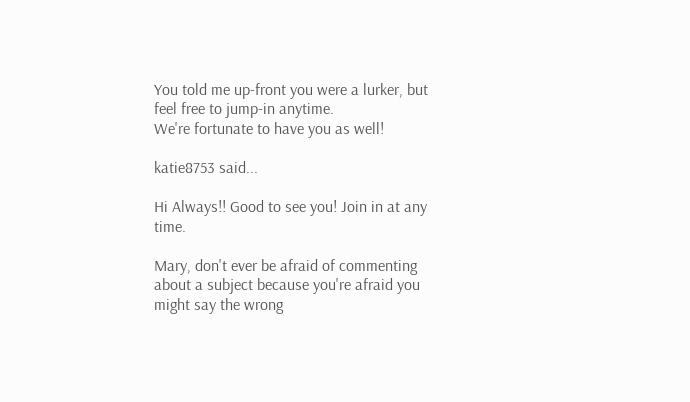You told me up-front you were a lurker, but feel free to jump-in anytime.
We're fortunate to have you as well!

katie8753 said...

Hi Always!! Good to see you! Join in at any time.

Mary, don't ever be afraid of commenting about a subject because you're afraid you might say the wrong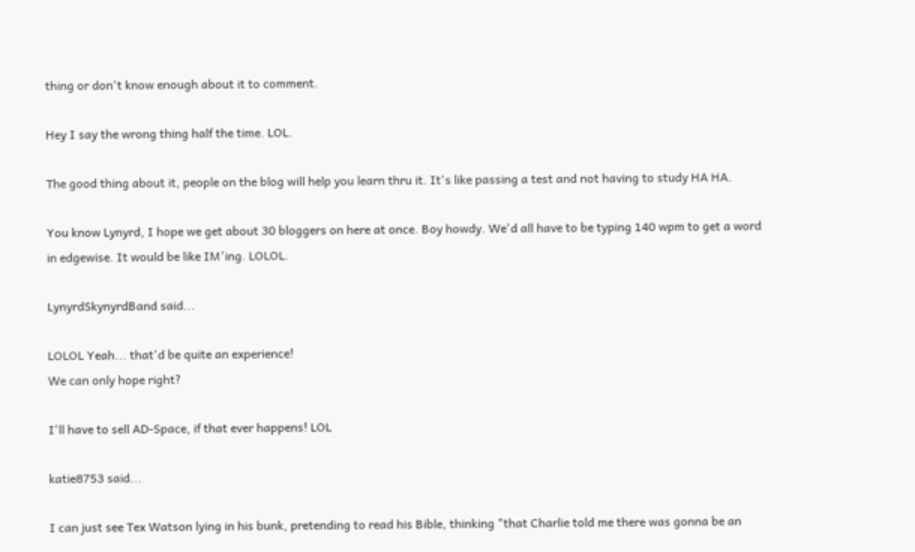thing or don't know enough about it to comment.

Hey I say the wrong thing half the time. LOL.

The good thing about it, people on the blog will help you learn thru it. It's like passing a test and not having to study HA HA.

You know Lynyrd, I hope we get about 30 bloggers on here at once. Boy howdy. We'd all have to be typing 140 wpm to get a word in edgewise. It would be like IM'ing. LOLOL.

LynyrdSkynyrdBand said...

LOLOL Yeah... that'd be quite an experience!
We can only hope right?

I'll have to sell AD-Space, if that ever happens! LOL

katie8753 said...

I can just see Tex Watson lying in his bunk, pretending to read his Bible, thinking "that Charlie told me there was gonna be an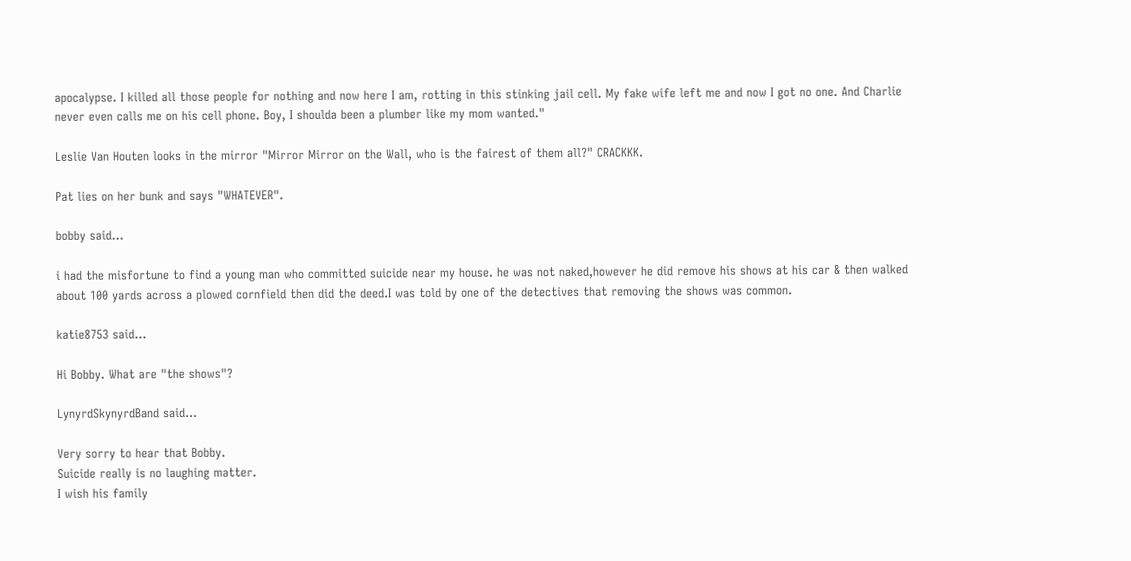apocalypse. I killed all those people for nothing and now here I am, rotting in this stinking jail cell. My fake wife left me and now I got no one. And Charlie never even calls me on his cell phone. Boy, I shoulda been a plumber like my mom wanted."

Leslie Van Houten looks in the mirror "Mirror Mirror on the Wall, who is the fairest of them all?" CRACKKK.

Pat lies on her bunk and says "WHATEVER".

bobby said...

i had the misfortune to find a young man who committed suicide near my house. he was not naked,however he did remove his shows at his car & then walked about 100 yards across a plowed cornfield then did the deed.I was told by one of the detectives that removing the shows was common.

katie8753 said...

Hi Bobby. What are "the shows"?

LynyrdSkynyrdBand said...

Very sorry to hear that Bobby.
Suicide really is no laughing matter.
I wish his family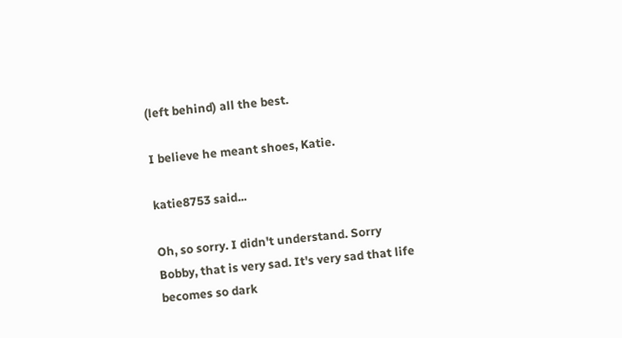(left behind) all the best.

I believe he meant shoes, Katie.

katie8753 said...

Oh, so sorry. I didn't understand. Sorry Bobby, that is very sad. It's very sad that life becomes so dark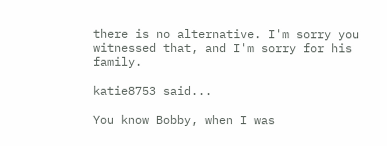there is no alternative. I'm sorry you witnessed that, and I'm sorry for his family.

katie8753 said...

You know Bobby, when I was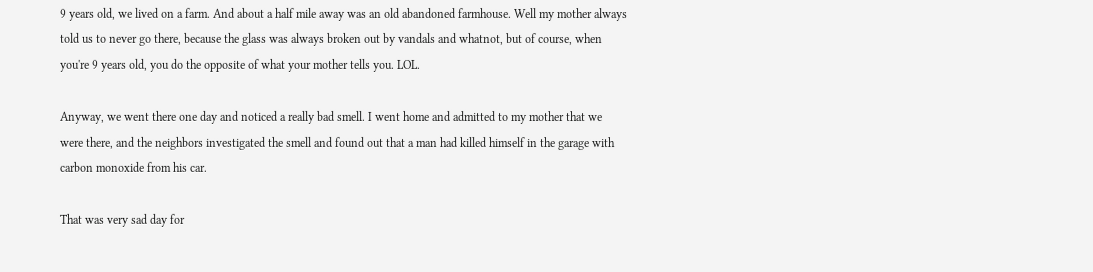9 years old, we lived on a farm. And about a half mile away was an old abandoned farmhouse. Well my mother always told us to never go there, because the glass was always broken out by vandals and whatnot, but of course, when you're 9 years old, you do the opposite of what your mother tells you. LOL.

Anyway, we went there one day and noticed a really bad smell. I went home and admitted to my mother that we were there, and the neighbors investigated the smell and found out that a man had killed himself in the garage with carbon monoxide from his car.

That was very sad day for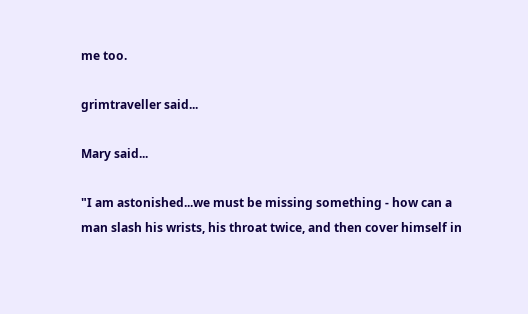me too.

grimtraveller said...

Mary said...

"I am astonished...we must be missing something - how can a man slash his wrists, his throat twice, and then cover himself in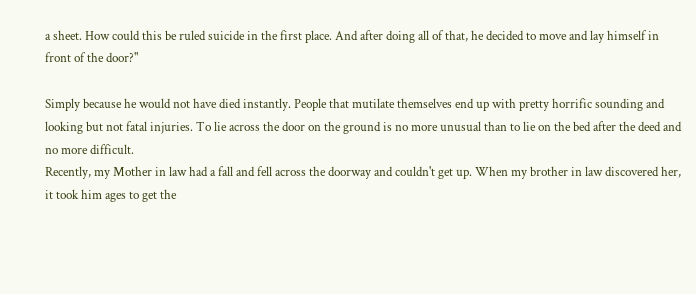a sheet. How could this be ruled suicide in the first place. And after doing all of that, he decided to move and lay himself in front of the door?"

Simply because he would not have died instantly. People that mutilate themselves end up with pretty horrific sounding and looking but not fatal injuries. To lie across the door on the ground is no more unusual than to lie on the bed after the deed and no more difficult.
Recently, my Mother in law had a fall and fell across the doorway and couldn't get up. When my brother in law discovered her, it took him ages to get the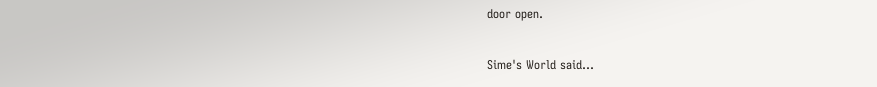door open.

Sime's World said...